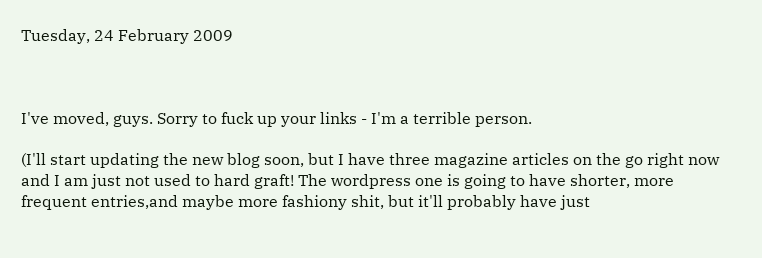Tuesday, 24 February 2009



I've moved, guys. Sorry to fuck up your links - I'm a terrible person.

(I'll start updating the new blog soon, but I have three magazine articles on the go right now and I am just not used to hard graft! The wordpress one is going to have shorter, more frequent entries,and maybe more fashiony shit, but it'll probably have just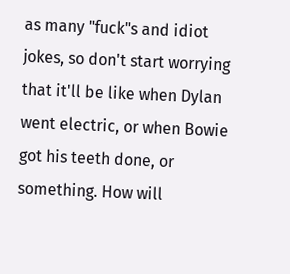as many "fuck"s and idiot jokes, so don't start worrying that it'll be like when Dylan went electric, or when Bowie got his teeth done, or something. How will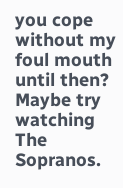you cope without my foul mouth until then? Maybe try watching The Sopranos.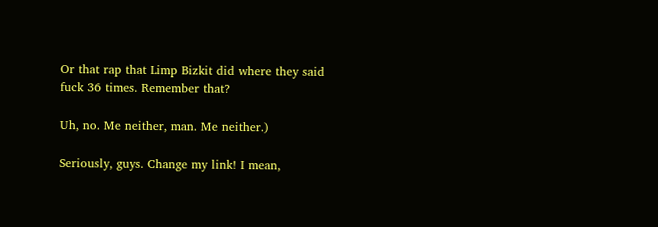Or that rap that Limp Bizkit did where they said fuck 36 times. Remember that?

Uh, no. Me neither, man. Me neither.)

Seriously, guys. Change my link! I mean,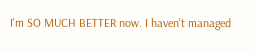I'm SO MUCH BETTER now. I haven't managed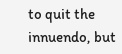to quit the innuendo, but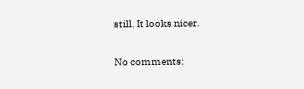still. It looks nicer.

No comments: